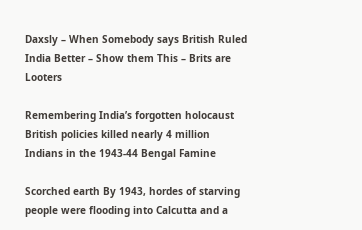Daxsly – When Somebody says British Ruled India Better – Show them This – Brits are Looters

Remembering India’s forgotten holocaust
British policies killed nearly 4 million Indians in the 1943-44 Bengal Famine

Scorched earth By 1943, hordes of starving people were flooding into Calcutta and a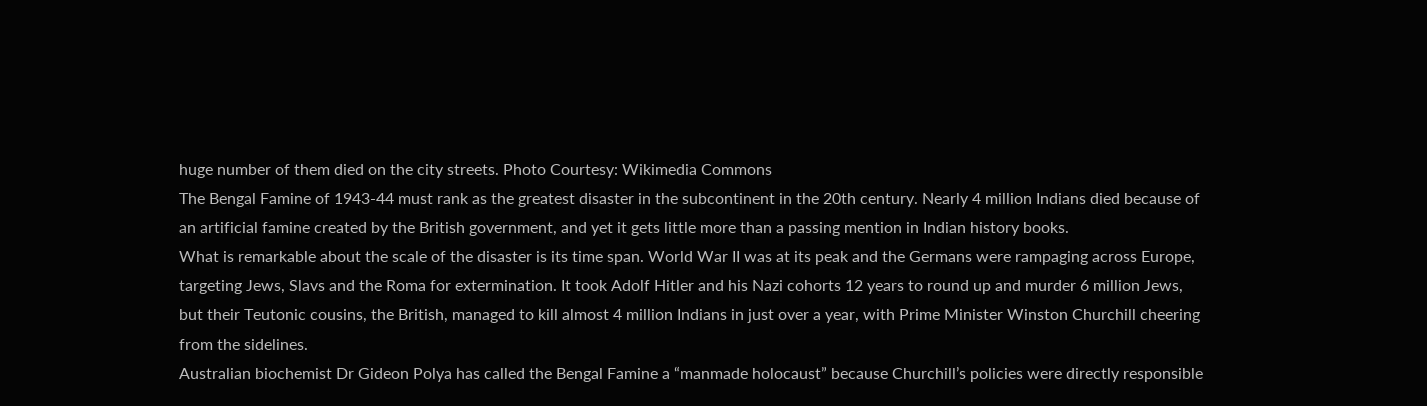huge number of them died on the city streets. Photo Courtesy: Wikimedia Commons
The Bengal Famine of 1943-44 must rank as the greatest disaster in the subcontinent in the 20th century. Nearly 4 million Indians died because of an artificial famine created by the British government, and yet it gets little more than a passing mention in Indian history books.
What is remarkable about the scale of the disaster is its time span. World War II was at its peak and the Germans were rampaging across Europe, targeting Jews, Slavs and the Roma for extermination. It took Adolf Hitler and his Nazi cohorts 12 years to round up and murder 6 million Jews, but their Teutonic cousins, the British, managed to kill almost 4 million Indians in just over a year, with Prime Minister Winston Churchill cheering from the sidelines.
Australian biochemist Dr Gideon Polya has called the Bengal Famine a “manmade holocaust” because Churchill’s policies were directly responsible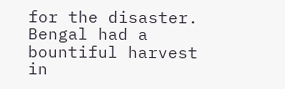for the disaster. Bengal had a bountiful harvest in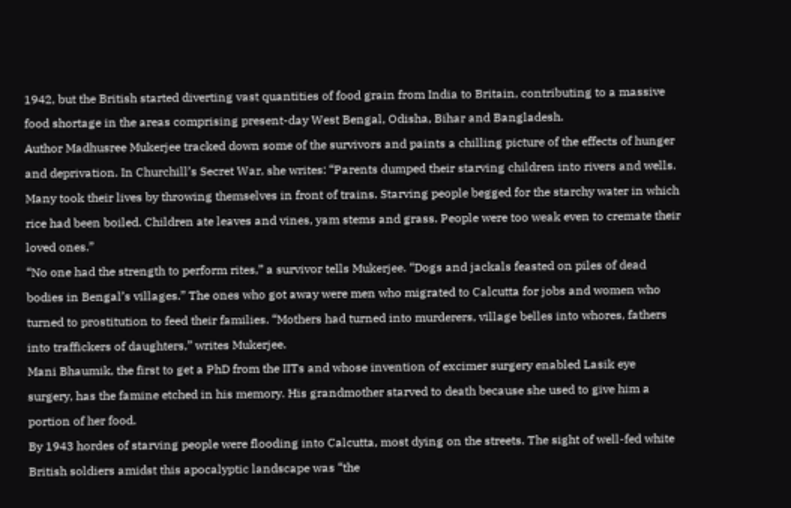1942, but the British started diverting vast quantities of food grain from India to Britain, contributing to a massive food shortage in the areas comprising present-day West Bengal, Odisha, Bihar and Bangladesh.
Author Madhusree Mukerjee tracked down some of the survivors and paints a chilling picture of the effects of hunger and deprivation. In Churchill’s Secret War, she writes: “Parents dumped their starving children into rivers and wells. Many took their lives by throwing themselves in front of trains. Starving people begged for the starchy water in which rice had been boiled. Children ate leaves and vines, yam stems and grass. People were too weak even to cremate their loved ones.”
“No one had the strength to perform rites,” a survivor tells Mukerjee. “Dogs and jackals feasted on piles of dead bodies in Bengal’s villages.” The ones who got away were men who migrated to Calcutta for jobs and women who turned to prostitution to feed their families. “Mothers had turned into murderers, village belles into whores, fathers into traffickers of daughters,” writes Mukerjee.
Mani Bhaumik, the first to get a PhD from the IITs and whose invention of excimer surgery enabled Lasik eye surgery, has the famine etched in his memory. His grandmother starved to death because she used to give him a portion of her food.
By 1943 hordes of starving people were flooding into Calcutta, most dying on the streets. The sight of well-fed white British soldiers amidst this apocalyptic landscape was “the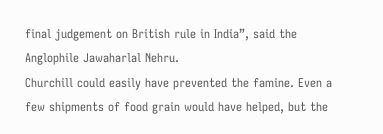final judgement on British rule in India”, said the Anglophile Jawaharlal Nehru.
Churchill could easily have prevented the famine. Even a few shipments of food grain would have helped, but the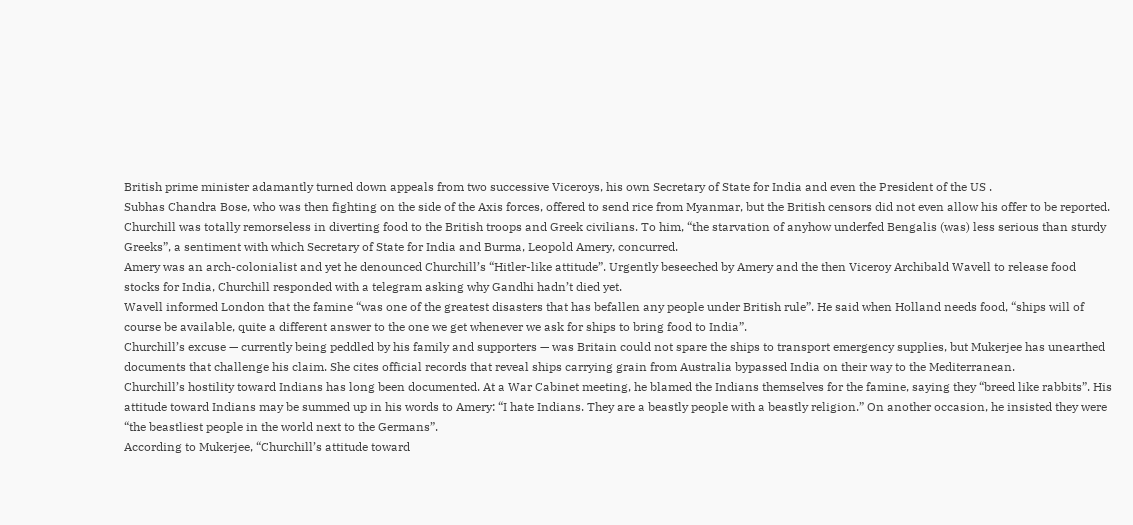British prime minister adamantly turned down appeals from two successive Viceroys, his own Secretary of State for India and even the President of the US .
Subhas Chandra Bose, who was then fighting on the side of the Axis forces, offered to send rice from Myanmar, but the British censors did not even allow his offer to be reported.
Churchill was totally remorseless in diverting food to the British troops and Greek civilians. To him, “the starvation of anyhow underfed Bengalis (was) less serious than sturdy Greeks”, a sentiment with which Secretary of State for India and Burma, Leopold Amery, concurred.
Amery was an arch-colonialist and yet he denounced Churchill’s “Hitler-like attitude”. Urgently beseeched by Amery and the then Viceroy Archibald Wavell to release food stocks for India, Churchill responded with a telegram asking why Gandhi hadn’t died yet.
Wavell informed London that the famine “was one of the greatest disasters that has befallen any people under British rule”. He said when Holland needs food, “ships will of course be available, quite a different answer to the one we get whenever we ask for ships to bring food to India”.
Churchill’s excuse — currently being peddled by his family and supporters — was Britain could not spare the ships to transport emergency supplies, but Mukerjee has unearthed documents that challenge his claim. She cites official records that reveal ships carrying grain from Australia bypassed India on their way to the Mediterranean.
Churchill’s hostility toward Indians has long been documented. At a War Cabinet meeting, he blamed the Indians themselves for the famine, saying they “breed like rabbits”. His attitude toward Indians may be summed up in his words to Amery: “I hate Indians. They are a beastly people with a beastly religion.” On another occasion, he insisted they were “the beastliest people in the world next to the Germans”.
According to Mukerjee, “Churchill’s attitude toward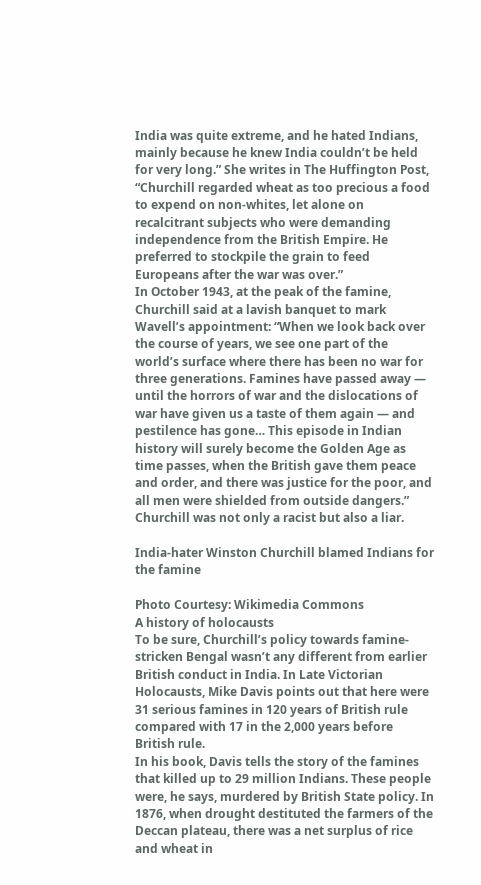India was quite extreme, and he hated Indians, mainly because he knew India couldn’t be held for very long.” She writes in The Huffington Post, “Churchill regarded wheat as too precious a food to expend on non-whites, let alone on recalcitrant subjects who were demanding independence from the British Empire. He preferred to stockpile the grain to feed Europeans after the war was over.”
In October 1943, at the peak of the famine, Churchill said at a lavish banquet to mark Wavell’s appointment: “When we look back over the course of years, we see one part of the world’s surface where there has been no war for three generations. Famines have passed away — until the horrors of war and the dislocations of war have given us a taste of them again — and pestilence has gone… This episode in Indian history will surely become the Golden Age as time passes, when the British gave them peace and order, and there was justice for the poor, and all men were shielded from outside dangers.”
Churchill was not only a racist but also a liar.

India-hater Winston Churchill blamed Indians for the famine

Photo Courtesy: Wikimedia Commons
A history of holocausts
To be sure, Churchill’s policy towards famine-stricken Bengal wasn’t any different from earlier British conduct in India. In Late Victorian Holocausts, Mike Davis points out that here were 31 serious famines in 120 years of British rule compared with 17 in the 2,000 years before British rule.
In his book, Davis tells the story of the famines that killed up to 29 million Indians. These people were, he says, murdered by British State policy. In 1876, when drought destituted the farmers of the Deccan plateau, there was a net surplus of rice and wheat in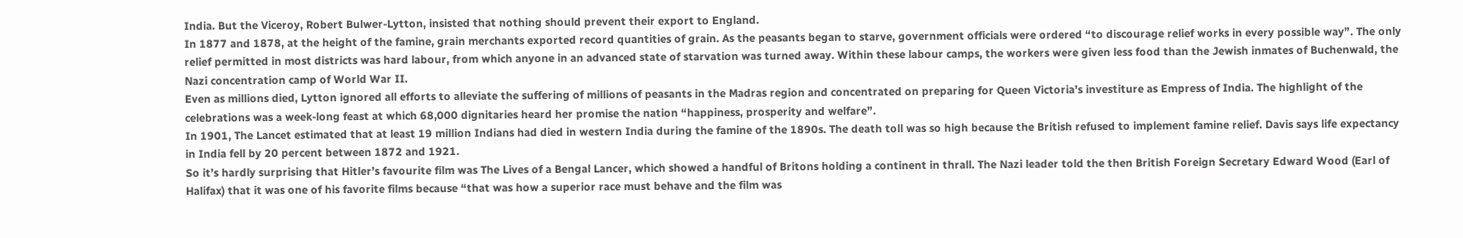India. But the Viceroy, Robert Bulwer-Lytton, insisted that nothing should prevent their export to England.
In 1877 and 1878, at the height of the famine, grain merchants exported record quantities of grain. As the peasants began to starve, government officials were ordered “to discourage relief works in every possible way”. The only relief permitted in most districts was hard labour, from which anyone in an advanced state of starvation was turned away. Within these labour camps, the workers were given less food than the Jewish inmates of Buchenwald, the Nazi concentration camp of World War II.
Even as millions died, Lytton ignored all efforts to alleviate the suffering of millions of peasants in the Madras region and concentrated on preparing for Queen Victoria’s investiture as Empress of India. The highlight of the celebrations was a week-long feast at which 68,000 dignitaries heard her promise the nation “happiness, prosperity and welfare”.
In 1901, The Lancet estimated that at least 19 million Indians had died in western India during the famine of the 1890s. The death toll was so high because the British refused to implement famine relief. Davis says life expectancy in India fell by 20 percent between 1872 and 1921.
So it’s hardly surprising that Hitler’s favourite film was The Lives of a Bengal Lancer, which showed a handful of Britons holding a continent in thrall. The Nazi leader told the then British Foreign Secretary Edward Wood (Earl of Halifax) that it was one of his favorite films because “that was how a superior race must behave and the film was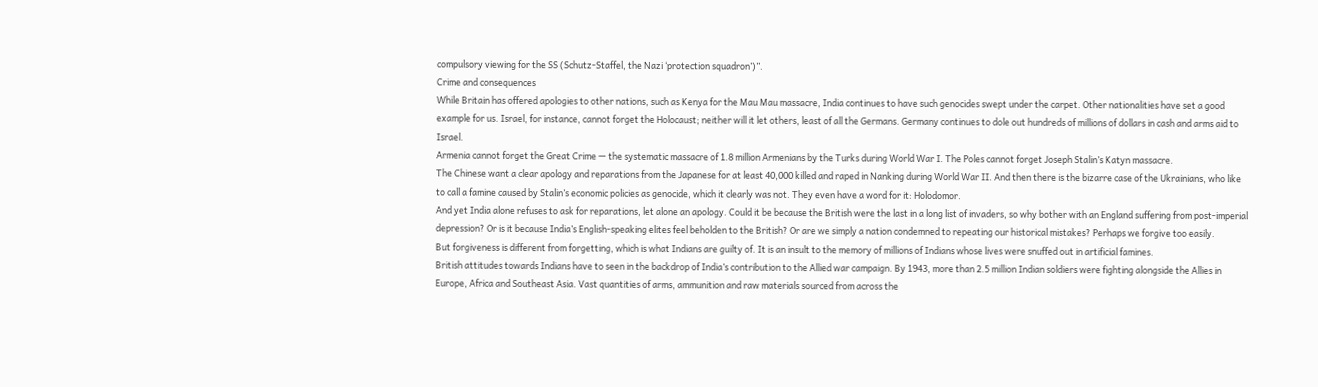compulsory viewing for the SS (Schutz-Staffel, the Nazi ‘protection squadron’)”.
Crime and consequences
While Britain has offered apologies to other nations, such as Kenya for the Mau Mau massacre, India continues to have such genocides swept under the carpet. Other nationalities have set a good example for us. Israel, for instance, cannot forget the Holocaust; neither will it let others, least of all the Germans. Germany continues to dole out hundreds of millions of dollars in cash and arms aid to Israel.
Armenia cannot forget the Great Crime — the systematic massacre of 1.8 million Armenians by the Turks during World War I. The Poles cannot forget Joseph Stalin’s Katyn massacre.
The Chinese want a clear apology and reparations from the Japanese for at least 40,000 killed and raped in Nanking during World War II. And then there is the bizarre case of the Ukrainians, who like to call a famine caused by Stalin’s economic policies as genocide, which it clearly was not. They even have a word for it: Holodomor.
And yet India alone refuses to ask for reparations, let alone an apology. Could it be because the British were the last in a long list of invaders, so why bother with an England suffering from post-imperial depression? Or is it because India’s English-speaking elites feel beholden to the British? Or are we simply a nation condemned to repeating our historical mistakes? Perhaps we forgive too easily.
But forgiveness is different from forgetting, which is what Indians are guilty of. It is an insult to the memory of millions of Indians whose lives were snuffed out in artificial famines.
British attitudes towards Indians have to seen in the backdrop of India’s contribution to the Allied war campaign. By 1943, more than 2.5 million Indian soldiers were fighting alongside the Allies in Europe, Africa and Southeast Asia. Vast quantities of arms, ammunition and raw materials sourced from across the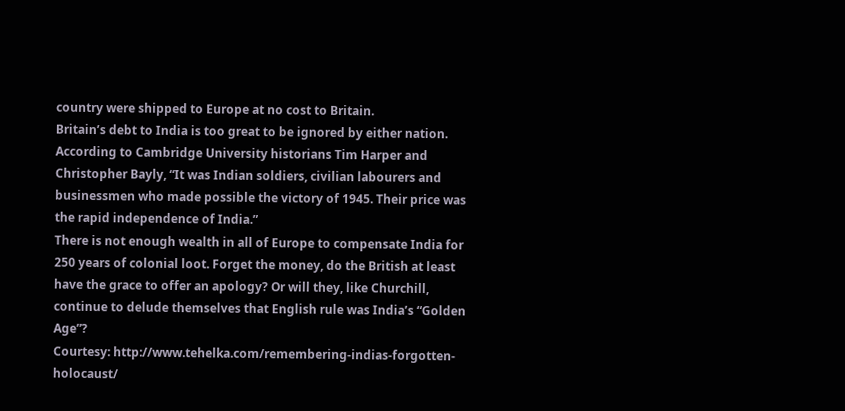country were shipped to Europe at no cost to Britain.
Britain’s debt to India is too great to be ignored by either nation. According to Cambridge University historians Tim Harper and Christopher Bayly, “It was Indian soldiers, civilian labourers and businessmen who made possible the victory of 1945. Their price was the rapid independence of India.”
There is not enough wealth in all of Europe to compensate India for 250 years of colonial loot. Forget the money, do the British at least have the grace to offer an apology? Or will they, like Churchill, continue to delude themselves that English rule was India’s “Golden Age”?
Courtesy: http://www.tehelka.com/remembering-indias-forgotten-holocaust/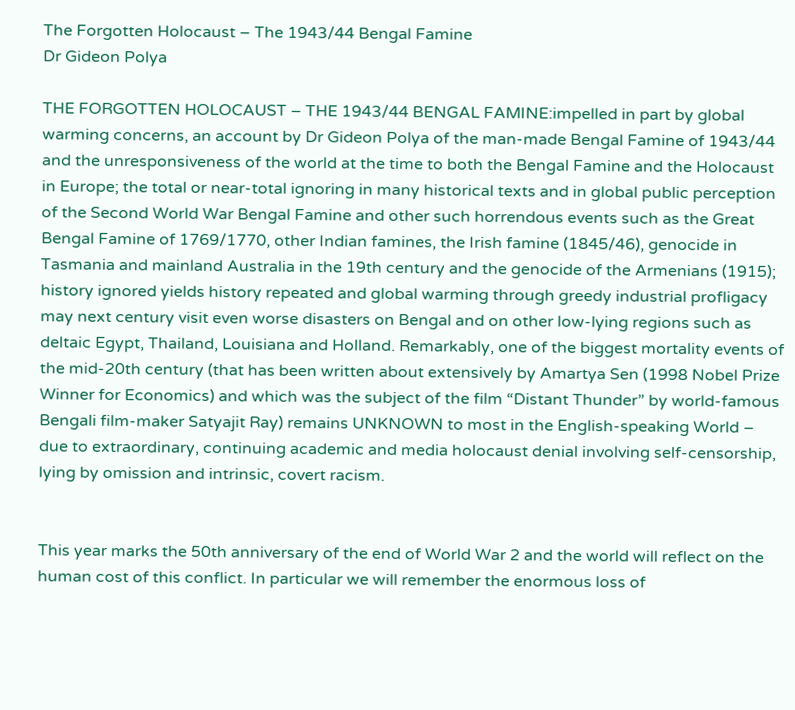The Forgotten Holocaust – The 1943/44 Bengal Famine
Dr Gideon Polya

THE FORGOTTEN HOLOCAUST – THE 1943/44 BENGAL FAMINE:impelled in part by global warming concerns, an account by Dr Gideon Polya of the man-made Bengal Famine of 1943/44 and the unresponsiveness of the world at the time to both the Bengal Famine and the Holocaust in Europe; the total or near-total ignoring in many historical texts and in global public perception of the Second World War Bengal Famine and other such horrendous events such as the Great Bengal Famine of 1769/1770, other Indian famines, the Irish famine (1845/46), genocide in Tasmania and mainland Australia in the 19th century and the genocide of the Armenians (1915); history ignored yields history repeated and global warming through greedy industrial profligacy may next century visit even worse disasters on Bengal and on other low-lying regions such as deltaic Egypt, Thailand, Louisiana and Holland. Remarkably, one of the biggest mortality events of the mid-20th century (that has been written about extensively by Amartya Sen (1998 Nobel Prize Winner for Economics) and which was the subject of the film “Distant Thunder” by world-famous Bengali film-maker Satyajit Ray) remains UNKNOWN to most in the English-speaking World – due to extraordinary, continuing academic and media holocaust denial involving self-censorship, lying by omission and intrinsic, covert racism.


This year marks the 50th anniversary of the end of World War 2 and the world will reflect on the human cost of this conflict. In particular we will remember the enormous loss of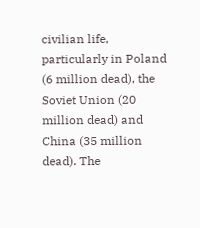civilian life, particularly in Poland (6 million dead), the Soviet Union (20 million dead) and China (35 million dead). The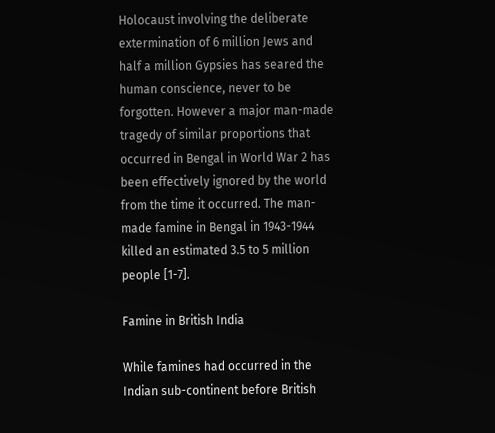Holocaust involving the deliberate extermination of 6 million Jews and half a million Gypsies has seared the human conscience, never to be forgotten. However a major man-made tragedy of similar proportions that occurred in Bengal in World War 2 has been effectively ignored by the world from the time it occurred. The man-made famine in Bengal in 1943-1944 killed an estimated 3.5 to 5 million people [1-7].

Famine in British India

While famines had occurred in the Indian sub-continent before British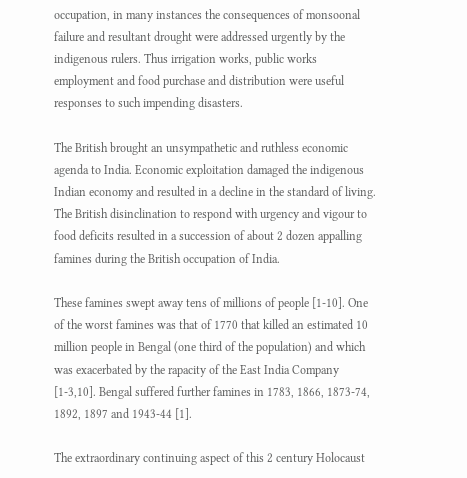occupation, in many instances the consequences of monsoonal failure and resultant drought were addressed urgently by the indigenous rulers. Thus irrigation works, public works employment and food purchase and distribution were useful responses to such impending disasters.

The British brought an unsympathetic and ruthless economic agenda to India. Economic exploitation damaged the indigenous Indian economy and resulted in a decline in the standard of living. The British disinclination to respond with urgency and vigour to food deficits resulted in a succession of about 2 dozen appalling famines during the British occupation of India.

These famines swept away tens of millions of people [1-10]. One of the worst famines was that of 1770 that killed an estimated 10 million people in Bengal (one third of the population) and which was exacerbated by the rapacity of the East India Company [1-3,10]. Bengal suffered further famines in 1783, 1866, 1873-74, 1892, 1897 and 1943-44 [1].

The extraordinary continuing aspect of this 2 century Holocaust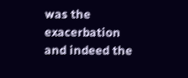was the exacerbation and indeed the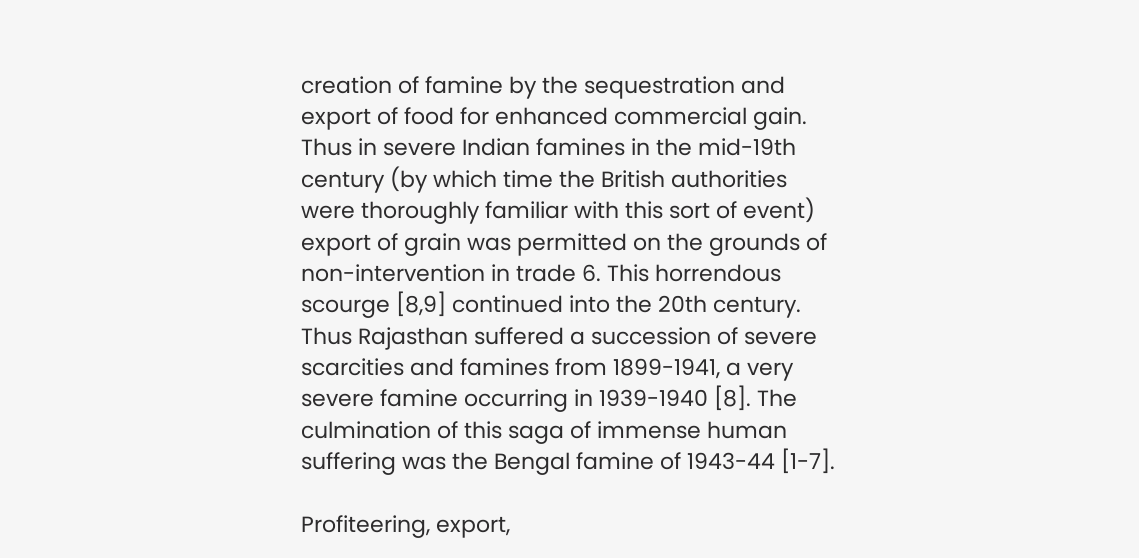creation of famine by the sequestration and export of food for enhanced commercial gain. Thus in severe Indian famines in the mid-19th century (by which time the British authorities were thoroughly familiar with this sort of event) export of grain was permitted on the grounds of non-intervention in trade 6. This horrendous scourge [8,9] continued into the 20th century. Thus Rajasthan suffered a succession of severe scarcities and famines from 1899-1941, a very severe famine occurring in 1939-1940 [8]. The culmination of this saga of immense human suffering was the Bengal famine of 1943-44 [1-7].

Profiteering, export,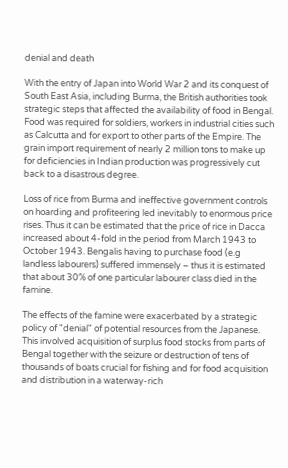denial and death

With the entry of Japan into World War 2 and its conquest of South East Asia, including Burma, the British authorities took strategic steps that affected the availability of food in Bengal. Food was required for soldiers, workers in industrial cities such as Calcutta and for export to other parts of the Empire. The grain import requirement of nearly 2 million tons to make up for deficiencies in Indian production was progressively cut back to a disastrous degree.

Loss of rice from Burma and ineffective government controls on hoarding and profiteering led inevitably to enormous price rises. Thus it can be estimated that the price of rice in Dacca increased about 4-fold in the period from March 1943 to October 1943. Bengalis having to purchase food (e.g landless labourers) suffered immensely – thus it is estimated that about 30% of one particular labourer class died in the famine.

The effects of the famine were exacerbated by a strategic policy of "denial" of potential resources from the Japanese. This involved acquisition of surplus food stocks from parts of Bengal together with the seizure or destruction of tens of thousands of boats crucial for fishing and for food acquisition and distribution in a waterway-rich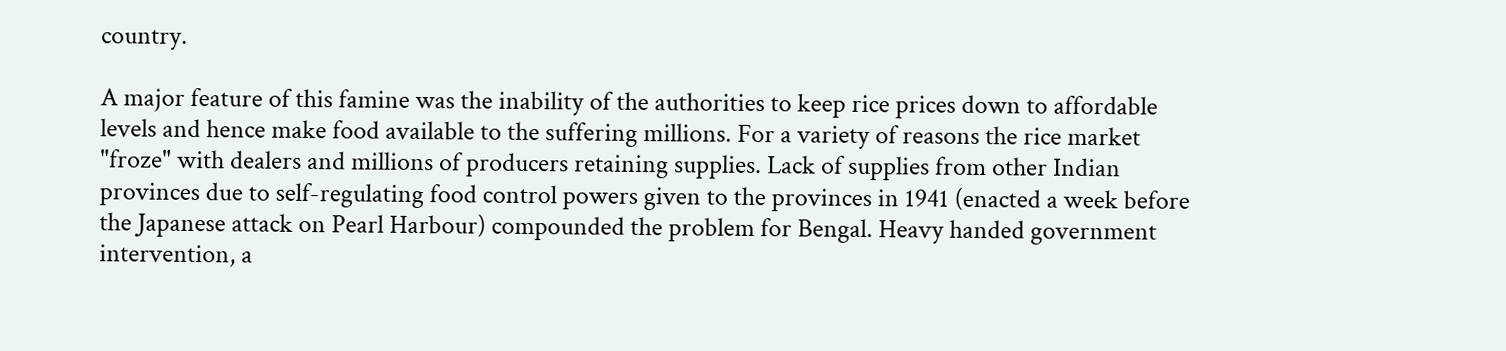country.

A major feature of this famine was the inability of the authorities to keep rice prices down to affordable levels and hence make food available to the suffering millions. For a variety of reasons the rice market "froze" with dealers and millions of producers retaining supplies. Lack of supplies from other Indian provinces due to self-regulating food control powers given to the provinces in 1941 (enacted a week before the Japanese attack on Pearl Harbour) compounded the problem for Bengal. Heavy handed government intervention, a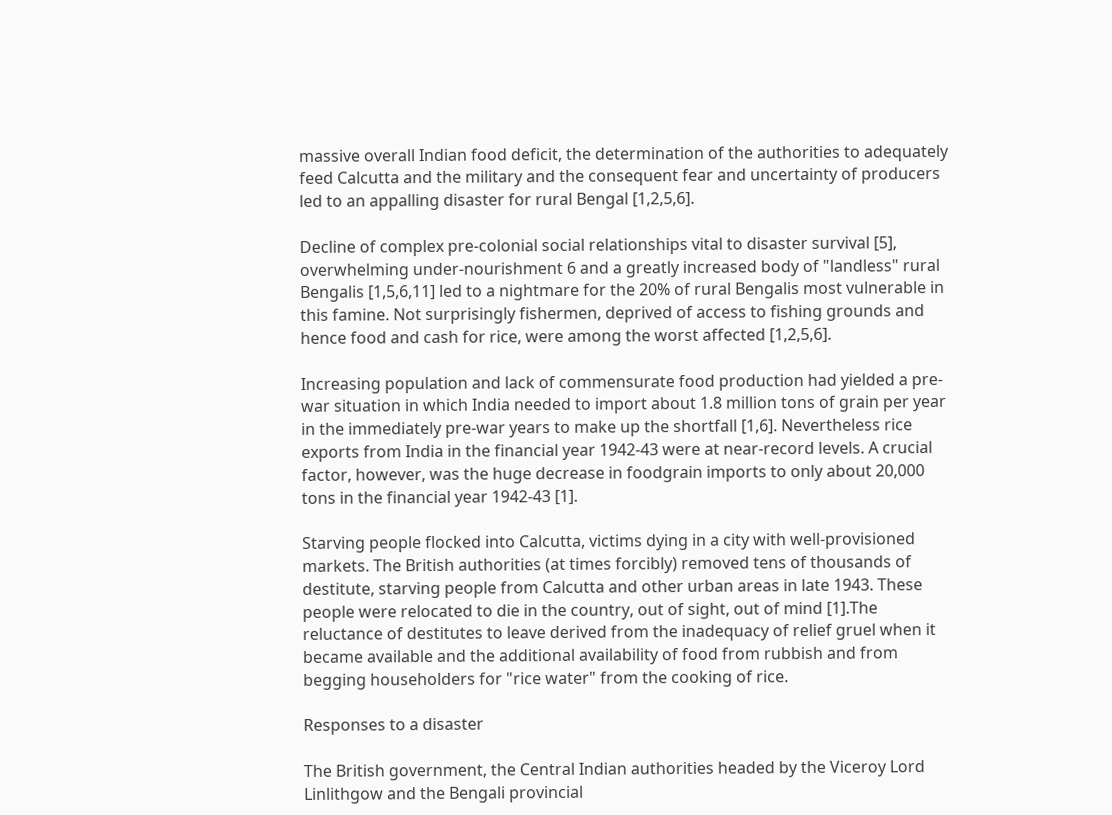massive overall Indian food deficit, the determination of the authorities to adequately feed Calcutta and the military and the consequent fear and uncertainty of producers led to an appalling disaster for rural Bengal [1,2,5,6].

Decline of complex pre-colonial social relationships vital to disaster survival [5], overwhelming under-nourishment 6 and a greatly increased body of "landless" rural Bengalis [1,5,6,11] led to a nightmare for the 20% of rural Bengalis most vulnerable in this famine. Not surprisingly fishermen, deprived of access to fishing grounds and hence food and cash for rice, were among the worst affected [1,2,5,6].

Increasing population and lack of commensurate food production had yielded a pre-war situation in which India needed to import about 1.8 million tons of grain per year in the immediately pre-war years to make up the shortfall [1,6]. Nevertheless rice exports from India in the financial year 1942-43 were at near-record levels. A crucial factor, however, was the huge decrease in foodgrain imports to only about 20,000 tons in the financial year 1942-43 [1].

Starving people flocked into Calcutta, victims dying in a city with well-provisioned markets. The British authorities (at times forcibly) removed tens of thousands of destitute, starving people from Calcutta and other urban areas in late 1943. These people were relocated to die in the country, out of sight, out of mind [1].The reluctance of destitutes to leave derived from the inadequacy of relief gruel when it became available and the additional availability of food from rubbish and from begging householders for "rice water" from the cooking of rice.

Responses to a disaster

The British government, the Central Indian authorities headed by the Viceroy Lord Linlithgow and the Bengali provincial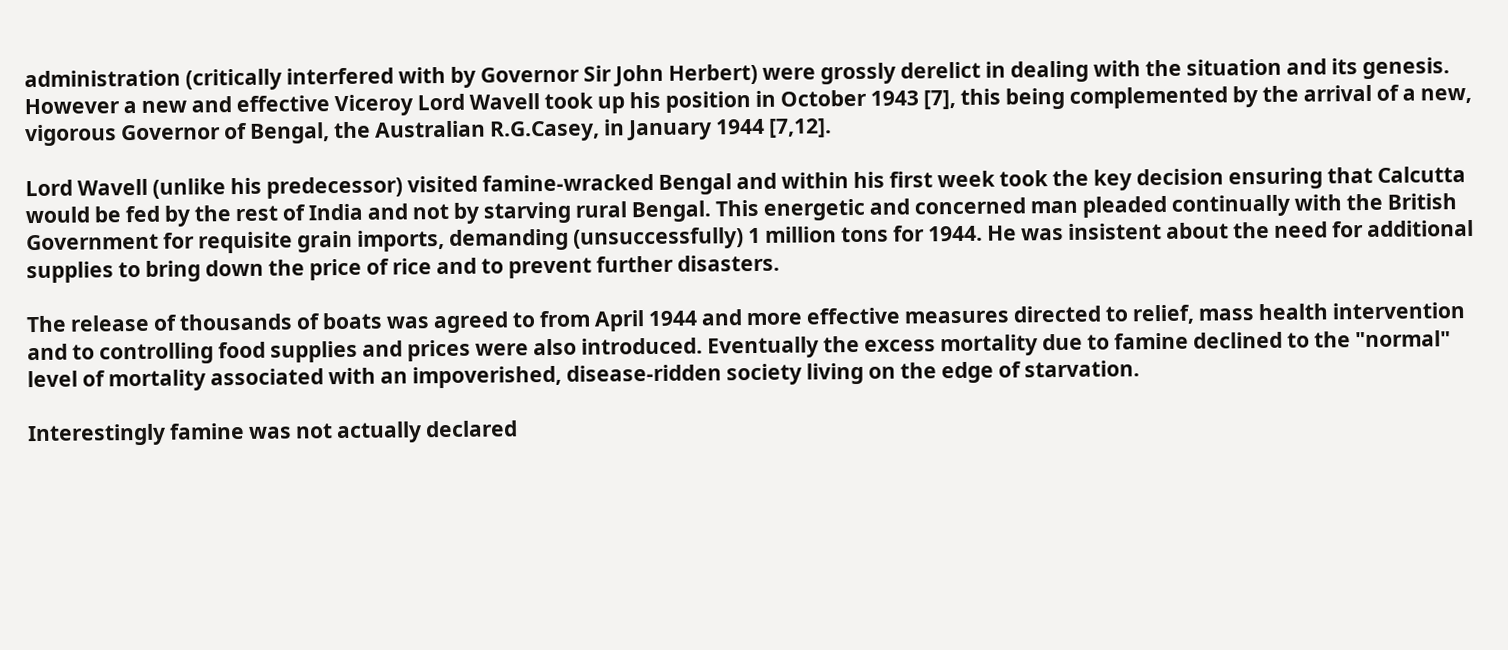administration (critically interfered with by Governor Sir John Herbert) were grossly derelict in dealing with the situation and its genesis. However a new and effective Viceroy Lord Wavell took up his position in October 1943 [7], this being complemented by the arrival of a new, vigorous Governor of Bengal, the Australian R.G.Casey, in January 1944 [7,12].

Lord Wavell (unlike his predecessor) visited famine-wracked Bengal and within his first week took the key decision ensuring that Calcutta would be fed by the rest of India and not by starving rural Bengal. This energetic and concerned man pleaded continually with the British Government for requisite grain imports, demanding (unsuccessfully) 1 million tons for 1944. He was insistent about the need for additional supplies to bring down the price of rice and to prevent further disasters.

The release of thousands of boats was agreed to from April 1944 and more effective measures directed to relief, mass health intervention and to controlling food supplies and prices were also introduced. Eventually the excess mortality due to famine declined to the "normal" level of mortality associated with an impoverished, disease-ridden society living on the edge of starvation.

Interestingly famine was not actually declared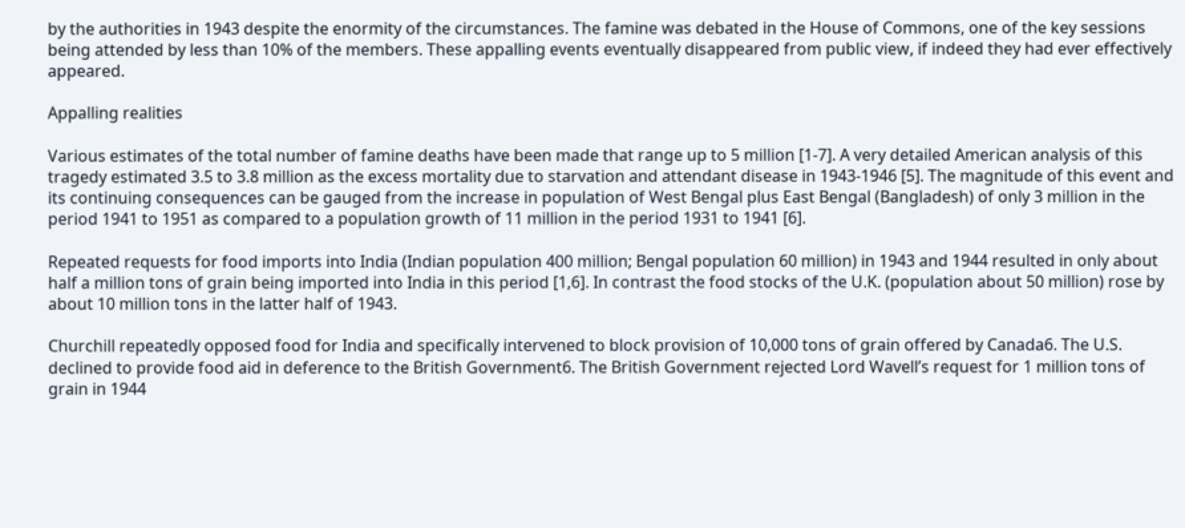by the authorities in 1943 despite the enormity of the circumstances. The famine was debated in the House of Commons, one of the key sessions being attended by less than 10% of the members. These appalling events eventually disappeared from public view, if indeed they had ever effectively appeared.

Appalling realities

Various estimates of the total number of famine deaths have been made that range up to 5 million [1-7]. A very detailed American analysis of this tragedy estimated 3.5 to 3.8 million as the excess mortality due to starvation and attendant disease in 1943-1946 [5]. The magnitude of this event and its continuing consequences can be gauged from the increase in population of West Bengal plus East Bengal (Bangladesh) of only 3 million in the period 1941 to 1951 as compared to a population growth of 11 million in the period 1931 to 1941 [6].

Repeated requests for food imports into India (Indian population 400 million; Bengal population 60 million) in 1943 and 1944 resulted in only about half a million tons of grain being imported into India in this period [1,6]. In contrast the food stocks of the U.K. (population about 50 million) rose by about 10 million tons in the latter half of 1943.

Churchill repeatedly opposed food for India and specifically intervened to block provision of 10,000 tons of grain offered by Canada6. The U.S. declined to provide food aid in deference to the British Government6. The British Government rejected Lord Wavell’s request for 1 million tons of grain in 1944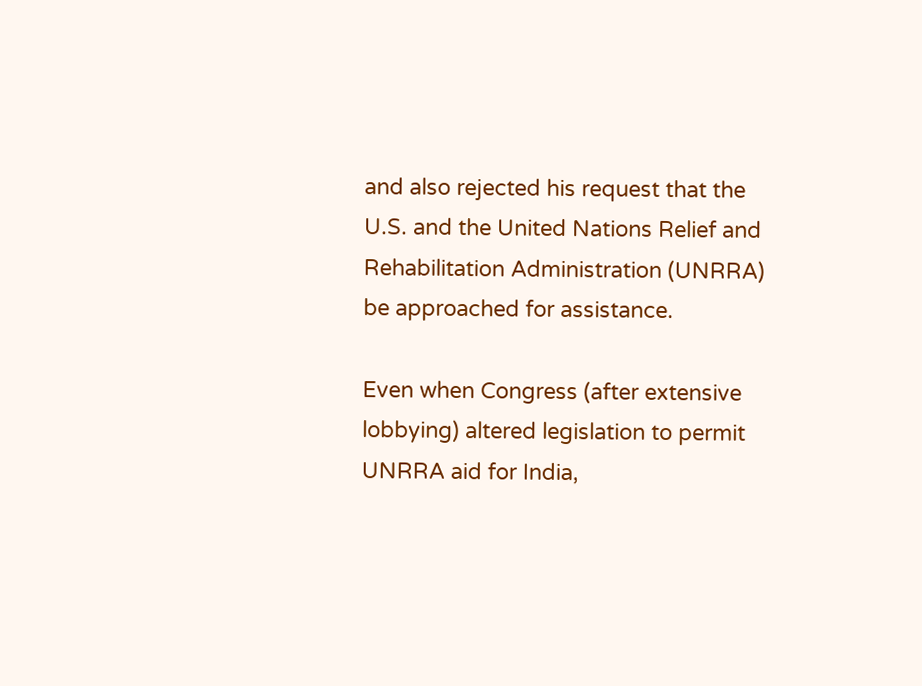and also rejected his request that the U.S. and the United Nations Relief and Rehabilitation Administration (UNRRA) be approached for assistance.

Even when Congress (after extensive lobbying) altered legislation to permit UNRRA aid for India,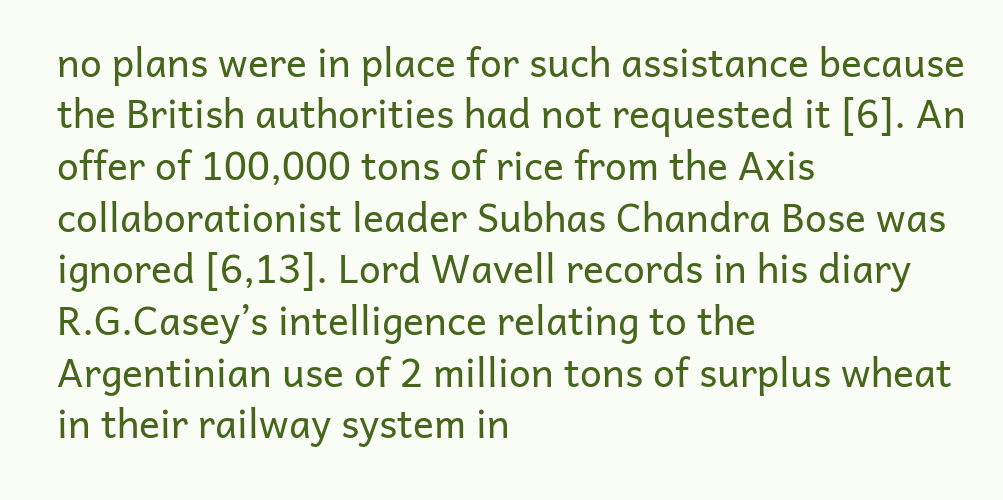no plans were in place for such assistance because the British authorities had not requested it [6]. An offer of 100,000 tons of rice from the Axis collaborationist leader Subhas Chandra Bose was ignored [6,13]. Lord Wavell records in his diary R.G.Casey’s intelligence relating to the Argentinian use of 2 million tons of surplus wheat in their railway system in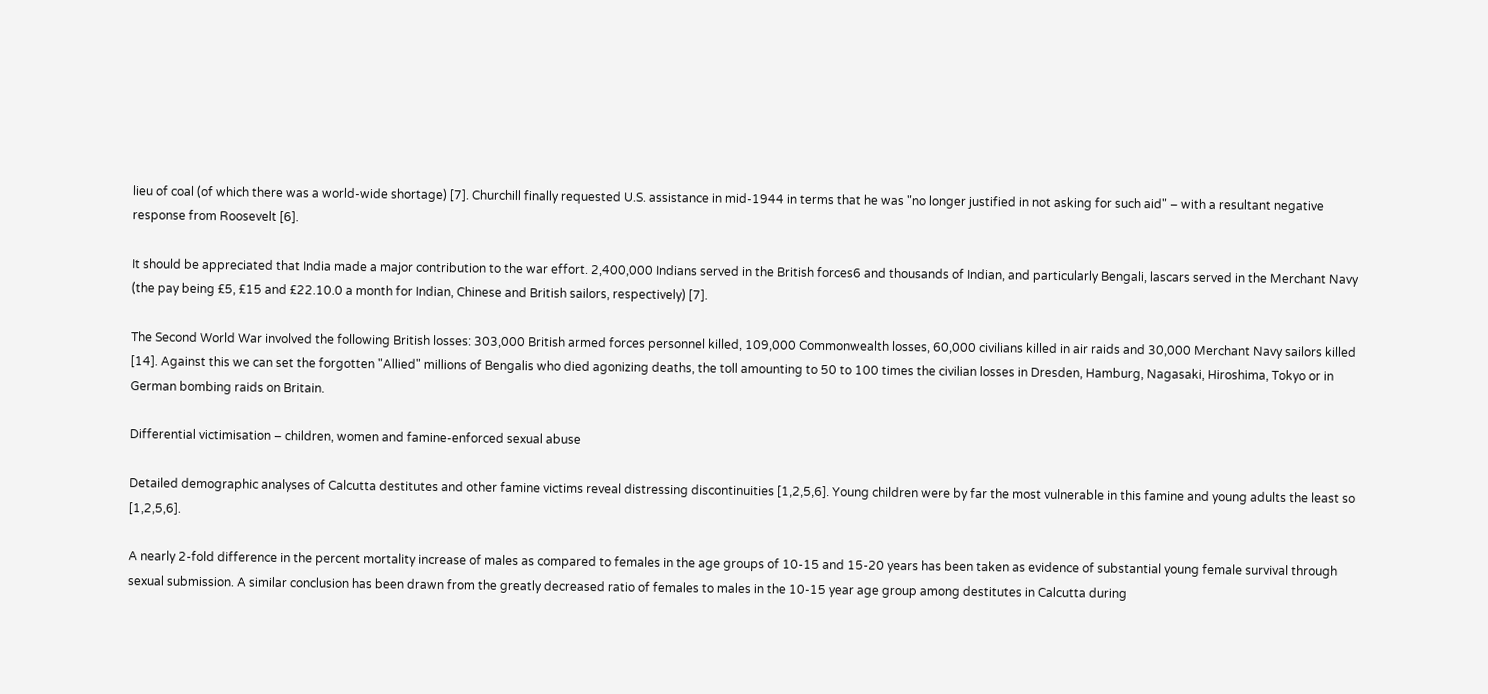lieu of coal (of which there was a world-wide shortage) [7]. Churchill finally requested U.S. assistance in mid-1944 in terms that he was "no longer justified in not asking for such aid" – with a resultant negative response from Roosevelt [6].

It should be appreciated that India made a major contribution to the war effort. 2,400,000 Indians served in the British forces6 and thousands of Indian, and particularly Bengali, lascars served in the Merchant Navy (the pay being £5, £15 and £22.10.0 a month for Indian, Chinese and British sailors, respectively) [7].

The Second World War involved the following British losses: 303,000 British armed forces personnel killed, 109,000 Commonwealth losses, 60,000 civilians killed in air raids and 30,000 Merchant Navy sailors killed [14]. Against this we can set the forgotten "Allied" millions of Bengalis who died agonizing deaths, the toll amounting to 50 to 100 times the civilian losses in Dresden, Hamburg, Nagasaki, Hiroshima, Tokyo or in German bombing raids on Britain.

Differential victimisation – children, women and famine-enforced sexual abuse

Detailed demographic analyses of Calcutta destitutes and other famine victims reveal distressing discontinuities [1,2,5,6]. Young children were by far the most vulnerable in this famine and young adults the least so [1,2,5,6].

A nearly 2-fold difference in the percent mortality increase of males as compared to females in the age groups of 10-15 and 15-20 years has been taken as evidence of substantial young female survival through sexual submission. A similar conclusion has been drawn from the greatly decreased ratio of females to males in the 10-15 year age group among destitutes in Calcutta during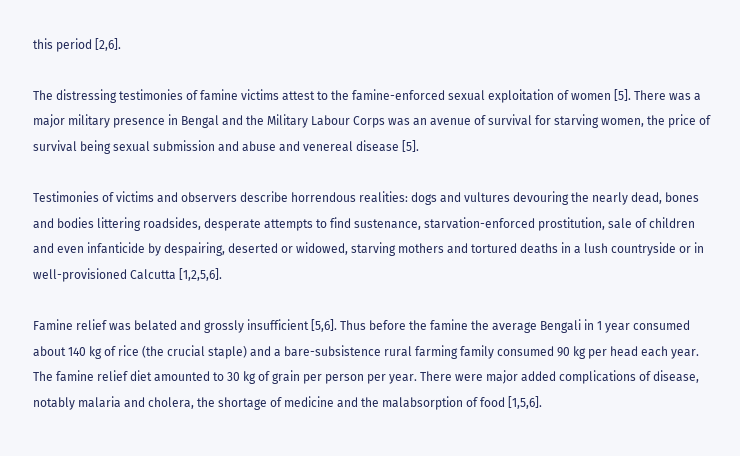this period [2,6].

The distressing testimonies of famine victims attest to the famine-enforced sexual exploitation of women [5]. There was a major military presence in Bengal and the Military Labour Corps was an avenue of survival for starving women, the price of survival being sexual submission and abuse and venereal disease [5].

Testimonies of victims and observers describe horrendous realities: dogs and vultures devouring the nearly dead, bones and bodies littering roadsides, desperate attempts to find sustenance, starvation-enforced prostitution, sale of children and even infanticide by despairing, deserted or widowed, starving mothers and tortured deaths in a lush countryside or in well-provisioned Calcutta [1,2,5,6].

Famine relief was belated and grossly insufficient [5,6]. Thus before the famine the average Bengali in 1 year consumed about 140 kg of rice (the crucial staple) and a bare-subsistence rural farming family consumed 90 kg per head each year. The famine relief diet amounted to 30 kg of grain per person per year. There were major added complications of disease, notably malaria and cholera, the shortage of medicine and the malabsorption of food [1,5,6].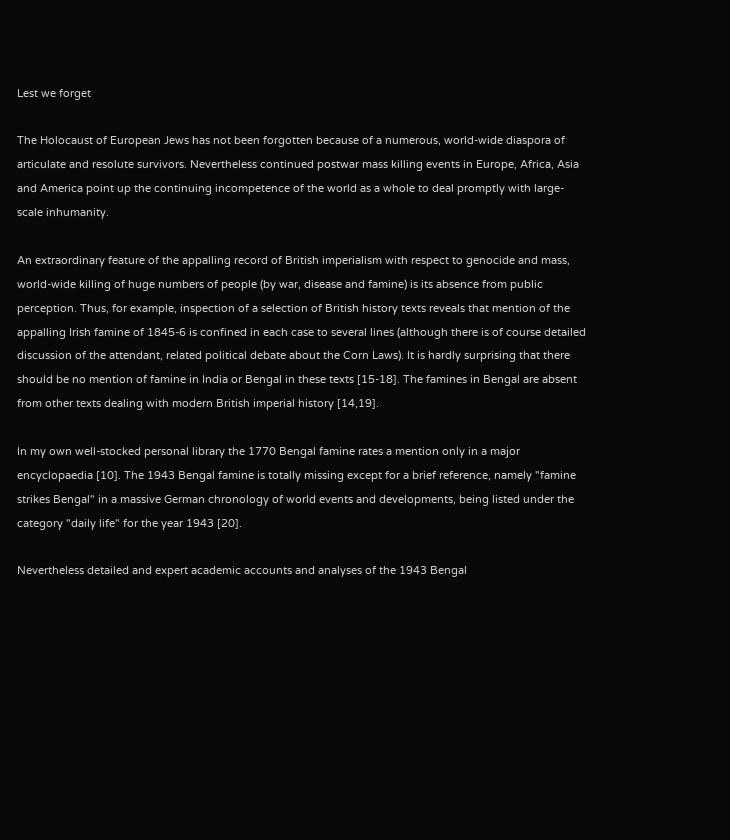Lest we forget

The Holocaust of European Jews has not been forgotten because of a numerous, world-wide diaspora of articulate and resolute survivors. Nevertheless continued postwar mass killing events in Europe, Africa, Asia and America point up the continuing incompetence of the world as a whole to deal promptly with large-scale inhumanity.

An extraordinary feature of the appalling record of British imperialism with respect to genocide and mass, world-wide killing of huge numbers of people (by war, disease and famine) is its absence from public perception. Thus, for example, inspection of a selection of British history texts reveals that mention of the appalling Irish famine of 1845-6 is confined in each case to several lines (although there is of course detailed discussion of the attendant, related political debate about the Corn Laws). It is hardly surprising that there should be no mention of famine in India or Bengal in these texts [15-18]. The famines in Bengal are absent from other texts dealing with modern British imperial history [14,19].

In my own well-stocked personal library the 1770 Bengal famine rates a mention only in a major encyclopaedia [10]. The 1943 Bengal famine is totally missing except for a brief reference, namely "famine strikes Bengal" in a massive German chronology of world events and developments, being listed under the category "daily life" for the year 1943 [20].

Nevertheless detailed and expert academic accounts and analyses of the 1943 Bengal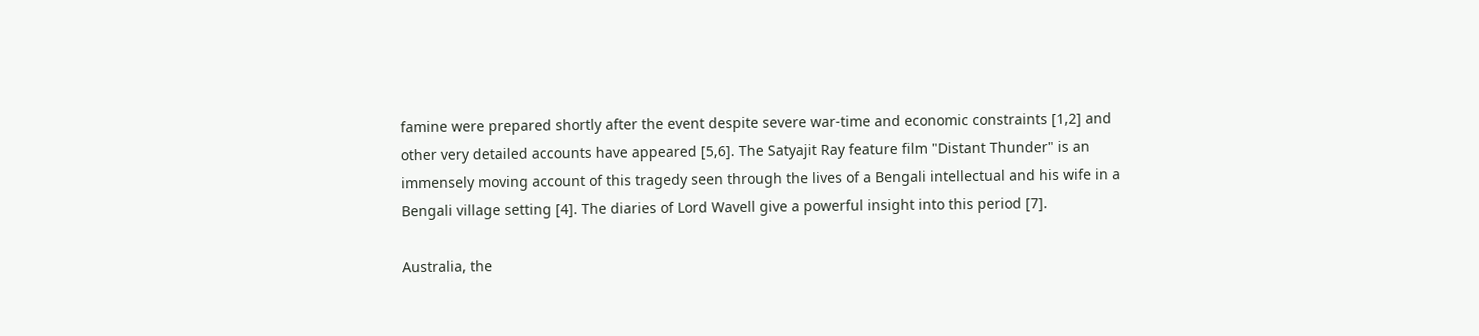famine were prepared shortly after the event despite severe war-time and economic constraints [1,2] and other very detailed accounts have appeared [5,6]. The Satyajit Ray feature film "Distant Thunder" is an immensely moving account of this tragedy seen through the lives of a Bengali intellectual and his wife in a Bengali village setting [4]. The diaries of Lord Wavell give a powerful insight into this period [7].

Australia, the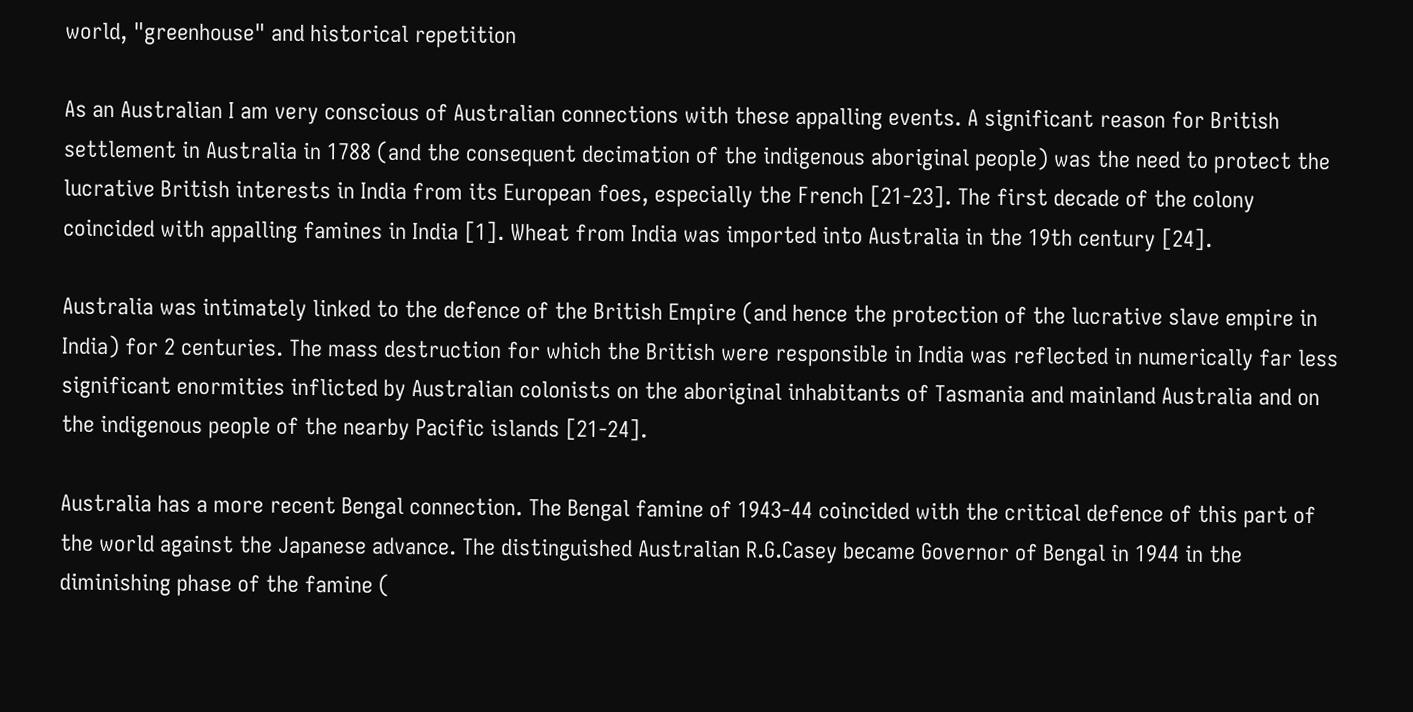world, "greenhouse" and historical repetition

As an Australian I am very conscious of Australian connections with these appalling events. A significant reason for British settlement in Australia in 1788 (and the consequent decimation of the indigenous aboriginal people) was the need to protect the lucrative British interests in India from its European foes, especially the French [21-23]. The first decade of the colony coincided with appalling famines in India [1]. Wheat from India was imported into Australia in the 19th century [24].

Australia was intimately linked to the defence of the British Empire (and hence the protection of the lucrative slave empire in India) for 2 centuries. The mass destruction for which the British were responsible in India was reflected in numerically far less significant enormities inflicted by Australian colonists on the aboriginal inhabitants of Tasmania and mainland Australia and on the indigenous people of the nearby Pacific islands [21-24].

Australia has a more recent Bengal connection. The Bengal famine of 1943-44 coincided with the critical defence of this part of the world against the Japanese advance. The distinguished Australian R.G.Casey became Governor of Bengal in 1944 in the diminishing phase of the famine (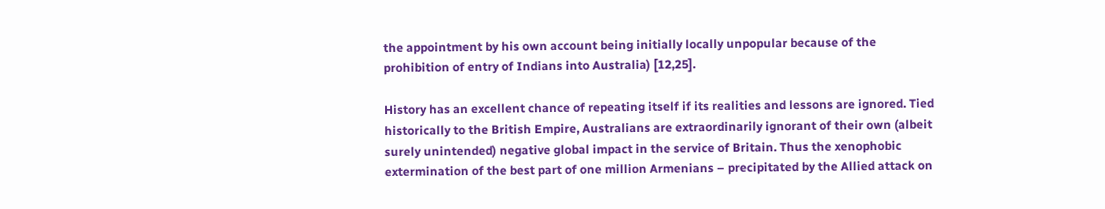the appointment by his own account being initially locally unpopular because of the prohibition of entry of Indians into Australia) [12,25].

History has an excellent chance of repeating itself if its realities and lessons are ignored. Tied historically to the British Empire, Australians are extraordinarily ignorant of their own (albeit surely unintended) negative global impact in the service of Britain. Thus the xenophobic extermination of the best part of one million Armenians – precipitated by the Allied attack on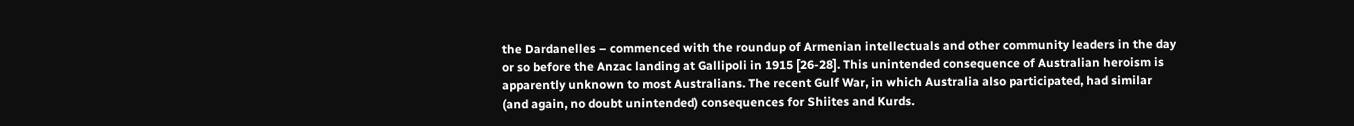the Dardanelles – commenced with the roundup of Armenian intellectuals and other community leaders in the day or so before the Anzac landing at Gallipoli in 1915 [26-28]. This unintended consequence of Australian heroism is apparently unknown to most Australians. The recent Gulf War, in which Australia also participated, had similar (and again, no doubt unintended) consequences for Shiites and Kurds.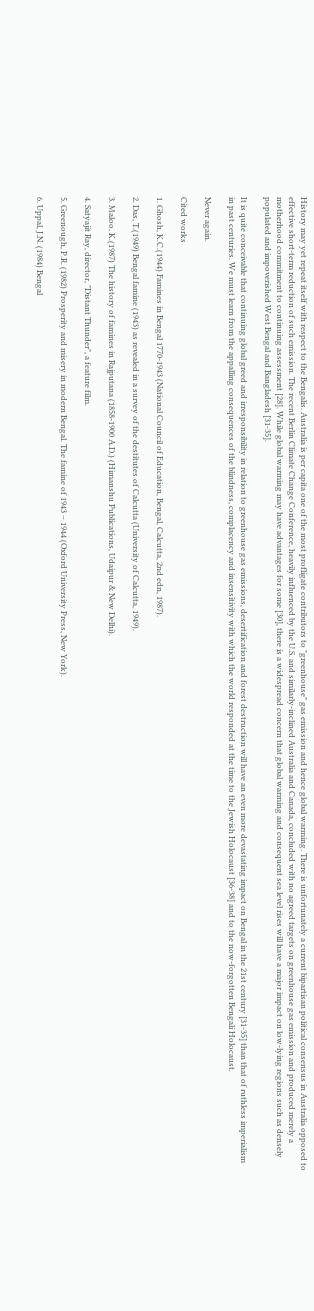History may yet repeat itself with respect to the Bengalis. Australia is per capita one of the most profligate contributors to "greenhouse" gas emission and hence global warming. There is unfortunately a current bipartisan political consensus in Australia opposed to effective short-term reduction of such emission. The recent Berlin Climate Change Conference, heavily influenced by the U.S. and similarly-inclined Australia and Canada, concluded with no agreed targets on greenhouse gas emission and produced merely a motherhood commitment to continuing assessment [28]. While global warming may have advantages for some [30], there is a widespread concern that global warming and consequent sea level rises will have a major impact on low-lying regions such as densely populated and impoverished West Bengal and Bangladesh [31-35].

It is quite conceivable that continuing global greed and irresponsibility in relation to greenhouse gas emissions, desertification and forest destruction will have an even more devastating impact on Bengal in the 21st century [31-35] than that of ruthless imperialism in past centuries. We must learn from the appalling consequences of the blindness, complacency and insensitivity with which the world responded at the time to the Jewish Holocaust [36-38] and to the now-forgotten Bengali Holocaust.

Never again.

Cited works

1. Ghosh, K.C.(1944) Famines in Bengal 1770-1943 (National Council of Education, Bengal, Calcutta, 2nd edn, 1987).

2. Das, T.(1949) Bengal famine (1943) as revealed in a survey of the destitutes of Calcutta (University of Calcutta, 1949).

3. Maloo, K.(1987) The history of famines in Rajputana (1858-1900 A.D.) (Himanshu Publications, Udaipur & New Delhi).

4. Satyajit Ray, director, "Distant Thunder", a feature film.

5. Greenough, P.R. (1982) Prosperity and misery in modern Bengal. The famine of 1943 – 1944 (Oxford University Press, New York).

6. Uppal, J.N. (1984) Bengal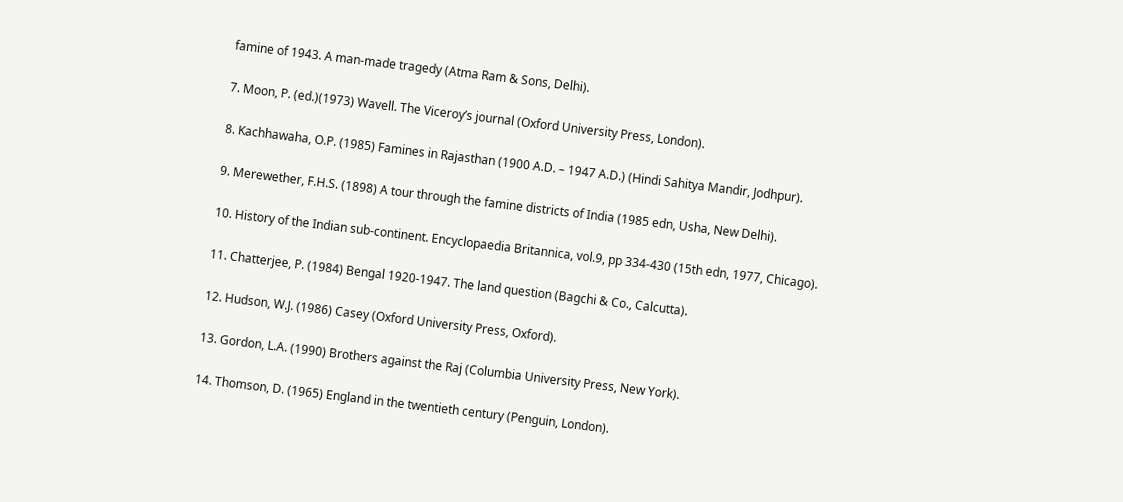famine of 1943. A man-made tragedy (Atma Ram & Sons, Delhi).

7. Moon, P. (ed.)(1973) Wavell. The Viceroy’s journal (Oxford University Press, London).

8. Kachhawaha, O.P. (1985) Famines in Rajasthan (1900 A.D. – 1947 A.D.) (Hindi Sahitya Mandir, Jodhpur).

9. Merewether, F.H.S. (1898) A tour through the famine districts of India (1985 edn, Usha, New Delhi).

10. History of the Indian sub-continent. Encyclopaedia Britannica, vol.9, pp 334-430 (15th edn, 1977, Chicago).

11. Chatterjee, P. (1984) Bengal 1920-1947. The land question (Bagchi & Co., Calcutta).

12. Hudson, W.J. (1986) Casey (Oxford University Press, Oxford).

13. Gordon, L.A. (1990) Brothers against the Raj (Columbia University Press, New York).

14. Thomson, D. (1965) England in the twentieth century (Penguin, London).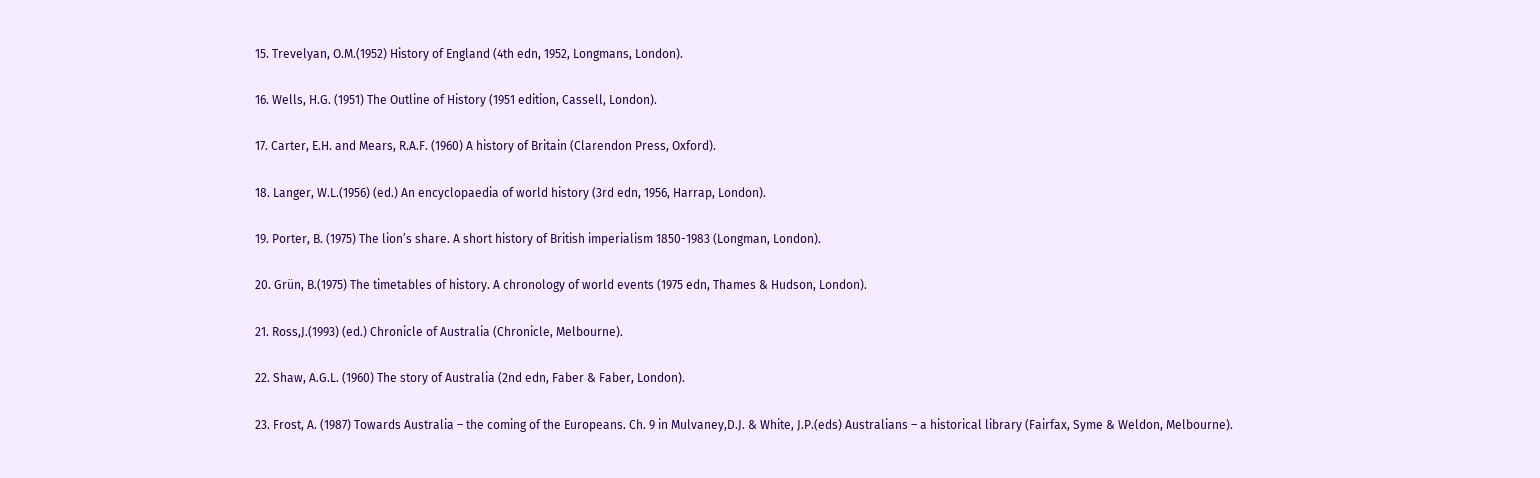15. Trevelyan, O.M.(1952) History of England (4th edn, 1952, Longmans, London).

16. Wells, H.G. (1951) The Outline of History (1951 edition, Cassell, London).

17. Carter, E.H. and Mears, R.A.F. (1960) A history of Britain (Clarendon Press, Oxford).

18. Langer, W.L.(1956) (ed.) An encyclopaedia of world history (3rd edn, 1956, Harrap, London).

19. Porter, B. (1975) The lion’s share. A short history of British imperialism 1850-1983 (Longman, London).

20. Grün, B.(1975) The timetables of history. A chronology of world events (1975 edn, Thames & Hudson, London).

21. Ross,J.(1993) (ed.) Chronicle of Australia (Chronicle, Melbourne).

22. Shaw, A.G.L. (1960) The story of Australia (2nd edn, Faber & Faber, London).

23. Frost, A. (1987) Towards Australia – the coming of the Europeans. Ch. 9 in Mulvaney,D.J. & White, J.P.(eds) Australians – a historical library (Fairfax, Syme & Weldon, Melbourne).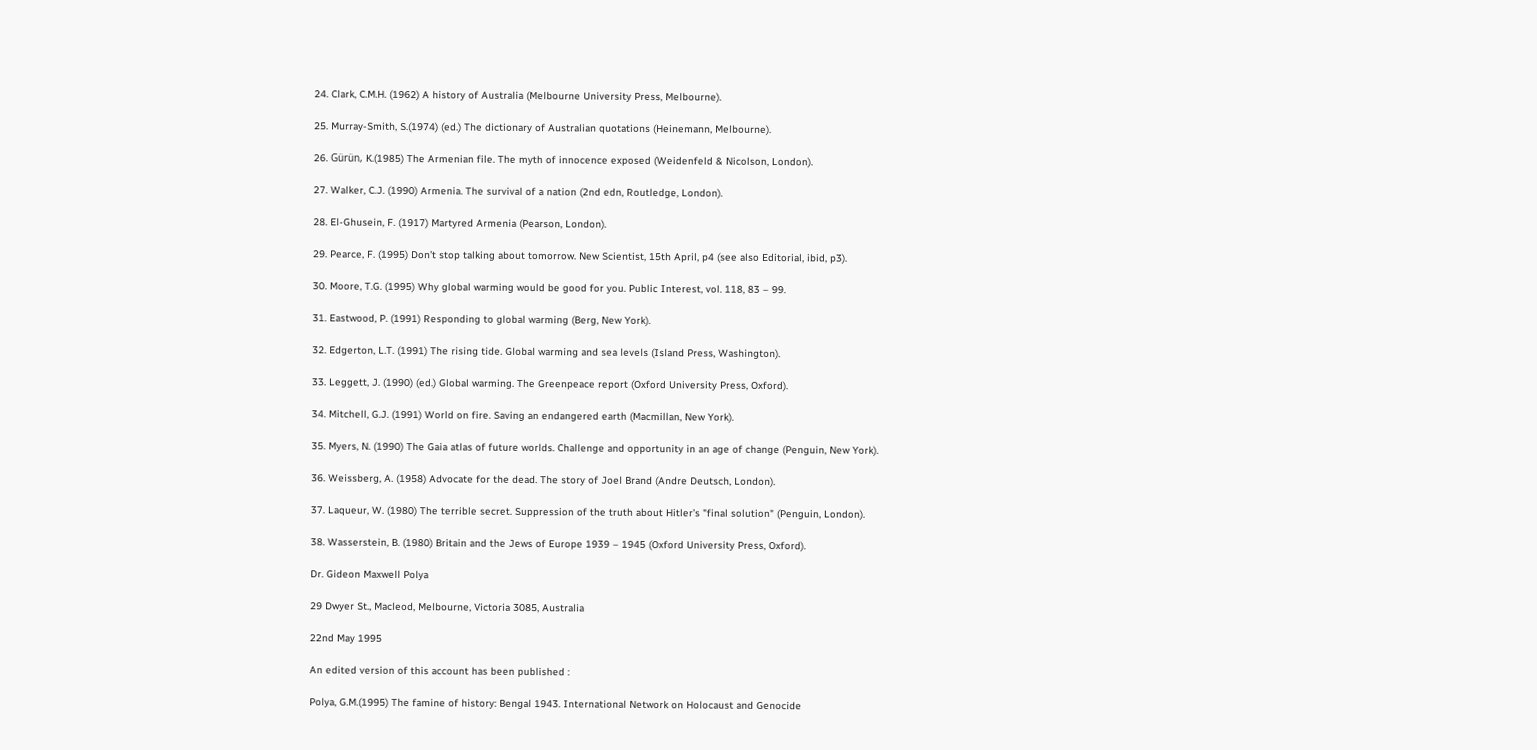24. Clark, C.M.H. (1962) A history of Australia (Melbourne University Press, Melbourne).

25. Murray-Smith, S.(1974) (ed.) The dictionary of Australian quotations (Heinemann, Melbourne).

26. Gürün, K.(1985) The Armenian file. The myth of innocence exposed (Weidenfeld & Nicolson, London).

27. Walker, C.J. (1990) Armenia. The survival of a nation (2nd edn, Routledge, London).

28. El-Ghusein, F. (1917) Martyred Armenia (Pearson, London).

29. Pearce, F. (1995) Don’t stop talking about tomorrow. New Scientist, 15th April, p4 (see also Editorial, ibid, p3).

30. Moore, T.G. (1995) Why global warming would be good for you. Public Interest, vol. 118, 83 – 99.

31. Eastwood, P. (1991) Responding to global warming (Berg, New York).

32. Edgerton, L.T. (1991) The rising tide. Global warming and sea levels (Island Press, Washington).

33. Leggett, J. (1990) (ed.) Global warming. The Greenpeace report (Oxford University Press, Oxford).

34. Mitchell, G.J. (1991) World on fire. Saving an endangered earth (Macmillan, New York).

35. Myers, N. (1990) The Gaia atlas of future worlds. Challenge and opportunity in an age of change (Penguin, New York).

36. Weissberg, A. (1958) Advocate for the dead. The story of Joel Brand (Andre Deutsch, London).

37. Laqueur, W. (1980) The terrible secret. Suppression of the truth about Hitler’s "final solution" (Penguin, London).

38. Wasserstein, B. (1980) Britain and the Jews of Europe 1939 – 1945 (Oxford University Press, Oxford).

Dr. Gideon Maxwell Polya

29 Dwyer St., Macleod, Melbourne, Victoria 3085, Australia

22nd May 1995

An edited version of this account has been published :

Polya, G.M.(1995) The famine of history: Bengal 1943. International Network on Holocaust and Genocide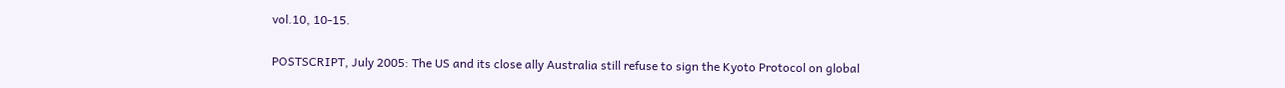vol.10, 10-15.

POSTSCRIPT, July 2005: The US and its close ally Australia still refuse to sign the Kyoto Protocol on global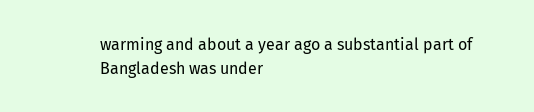warming and about a year ago a substantial part of Bangladesh was under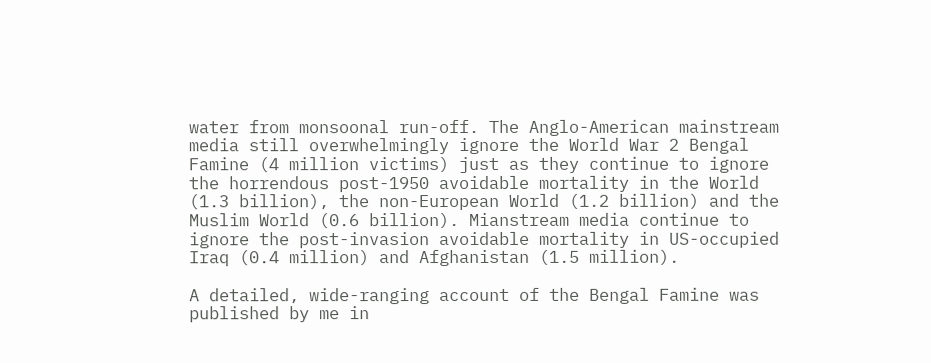water from monsoonal run-off. The Anglo-American mainstream media still overwhelmingly ignore the World War 2 Bengal Famine (4 million victims) just as they continue to ignore the horrendous post-1950 avoidable mortality in the World (1.3 billion), the non-European World (1.2 billion) and the Muslim World (0.6 billion). Mianstream media continue to ignore the post-invasion avoidable mortality in US-occupied Iraq (0.4 million) and Afghanistan (1.5 million).

A detailed, wide-ranging account of the Bengal Famine was published by me in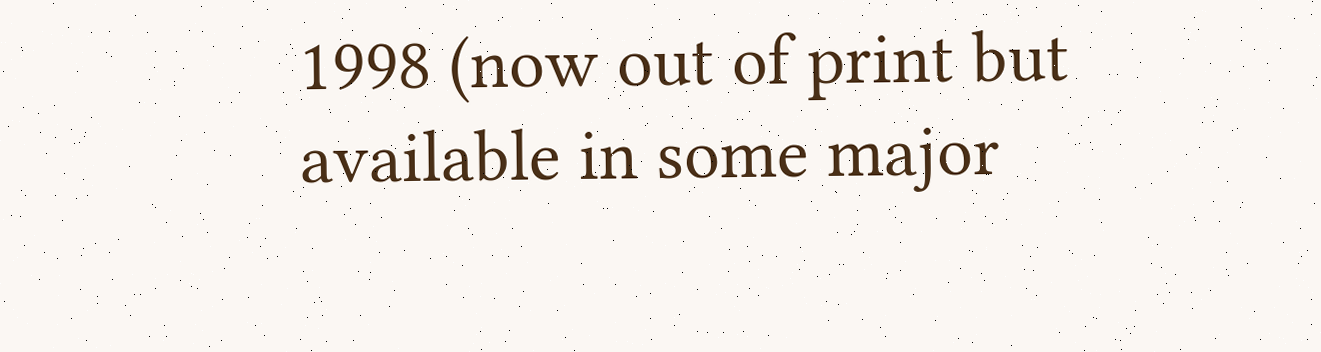1998 (now out of print but available in some major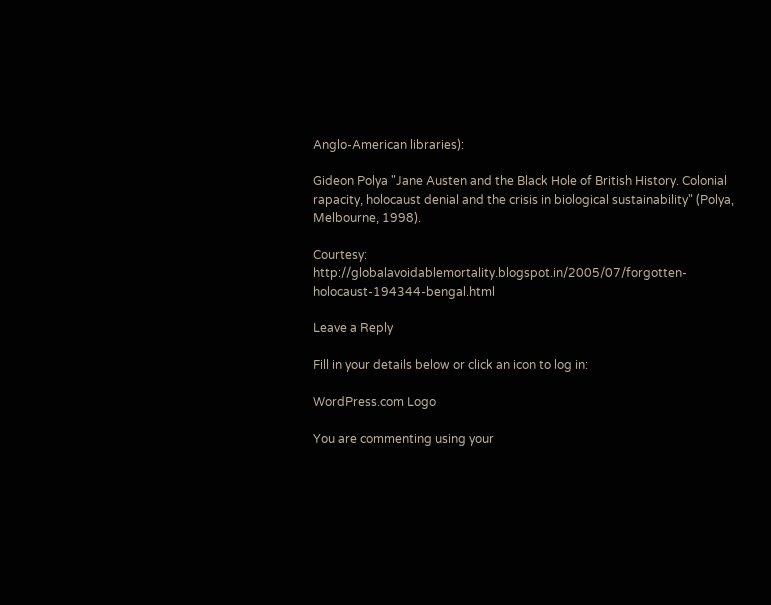Anglo-American libraries):

Gideon Polya "Jane Austen and the Black Hole of British History. Colonial rapacity, holocaust denial and the crisis in biological sustainability" (Polya, Melbourne, 1998).

Courtesy: http://globalavoidablemortality.blogspot.in/2005/07/forgotten-holocaust-194344-bengal.html

Leave a Reply

Fill in your details below or click an icon to log in:

WordPress.com Logo

You are commenting using your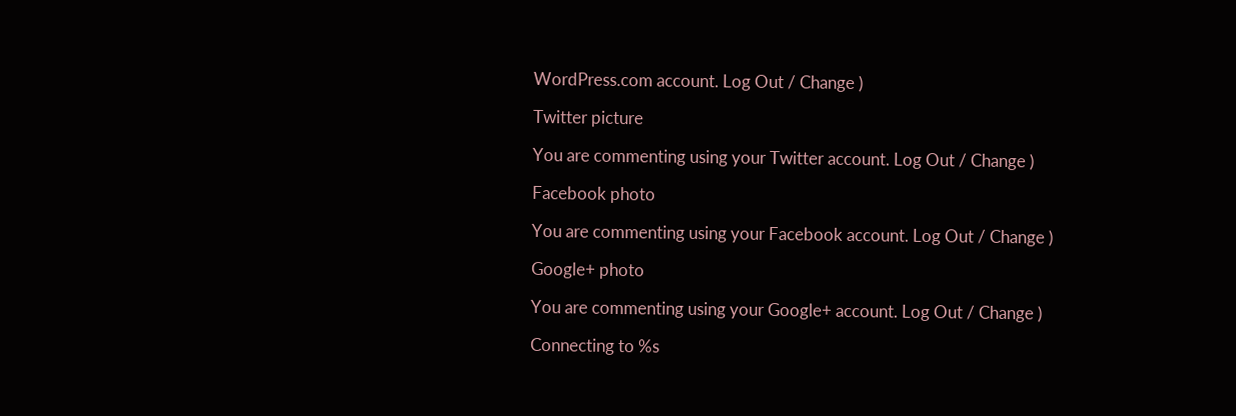WordPress.com account. Log Out / Change )

Twitter picture

You are commenting using your Twitter account. Log Out / Change )

Facebook photo

You are commenting using your Facebook account. Log Out / Change )

Google+ photo

You are commenting using your Google+ account. Log Out / Change )

Connecting to %s